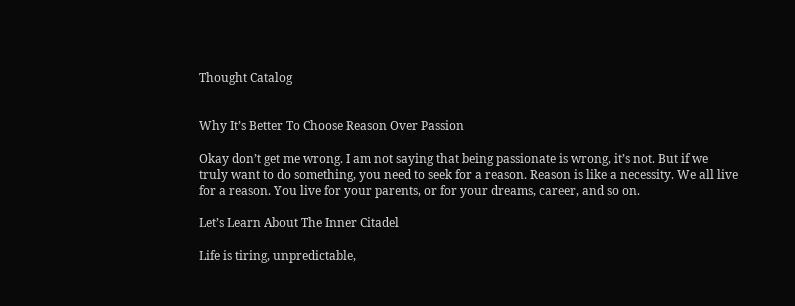Thought Catalog


Why It’s Better To Choose Reason Over Passion

Okay don’t get me wrong. I am not saying that being passionate is wrong, it’s not. But if we truly want to do something, you need to seek for a reason. Reason is like a necessity. We all live for a reason. You live for your parents, or for your dreams, career, and so on.

Let’s Learn About The Inner Citadel

Life is tiring, unpredictable,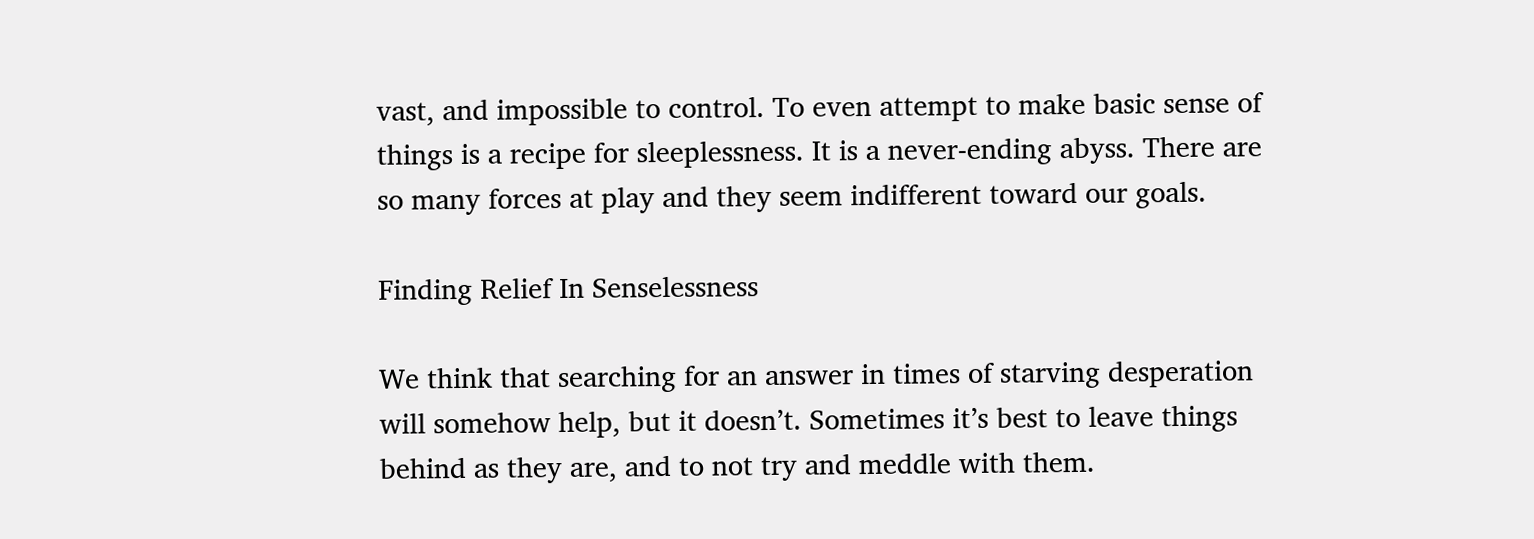vast, and impossible to control. To even attempt to make basic sense of things is a recipe for sleeplessness. It is a never-ending abyss. There are so many forces at play and they seem indifferent toward our goals.

Finding Relief In Senselessness

We think that searching for an answer in times of starving desperation will somehow help, but it doesn’t. Sometimes it’s best to leave things behind as they are, and to not try and meddle with them.